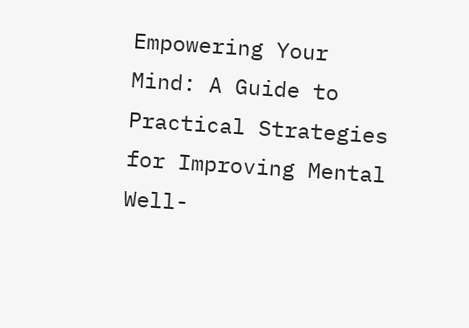Empowering Your Mind: A Guide to Practical Strategies for Improving Mental Well-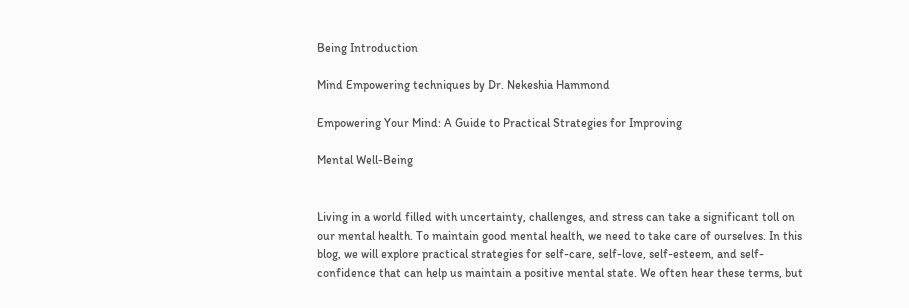Being Introduction

Mind Empowering techniques by Dr. Nekeshia Hammond

Empowering Your Mind: A Guide to Practical Strategies for Improving

Mental Well-Being


Living in a world filled with uncertainty, challenges, and stress can take a significant toll on our mental health. To maintain good mental health, we need to take care of ourselves. In this blog, we will explore practical strategies for self-care, self-love, self-esteem, and self-confidence that can help us maintain a positive mental state. We often hear these terms, but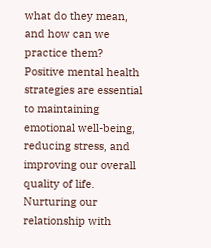what do they mean, and how can we practice them? Positive mental health strategies are essential to maintaining emotional well-being, reducing stress, and improving our overall quality of life. Nurturing our relationship with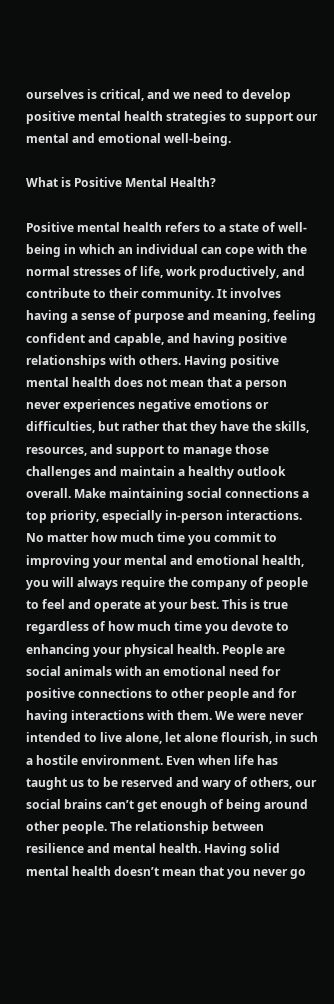ourselves is critical, and we need to develop positive mental health strategies to support our mental and emotional well-being.

What is Positive Mental Health?

Positive mental health refers to a state of well-being in which an individual can cope with the normal stresses of life, work productively, and contribute to their community. It involves having a sense of purpose and meaning, feeling confident and capable, and having positive relationships with others. Having positive mental health does not mean that a person never experiences negative emotions or difficulties, but rather that they have the skills, resources, and support to manage those challenges and maintain a healthy outlook overall. Make maintaining social connections a top priority, especially in-person interactions. No matter how much time you commit to improving your mental and emotional health, you will always require the company of people to feel and operate at your best. This is true regardless of how much time you devote to enhancing your physical health. People are social animals with an emotional need for positive connections to other people and for having interactions with them. We were never intended to live alone, let alone flourish, in such a hostile environment. Even when life has taught us to be reserved and wary of others, our social brains can’t get enough of being around other people. The relationship between resilience and mental health. Having solid mental health doesn’t mean that you never go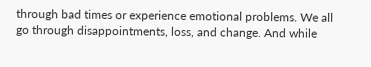through bad times or experience emotional problems. We all go through disappointments, loss, and change. And while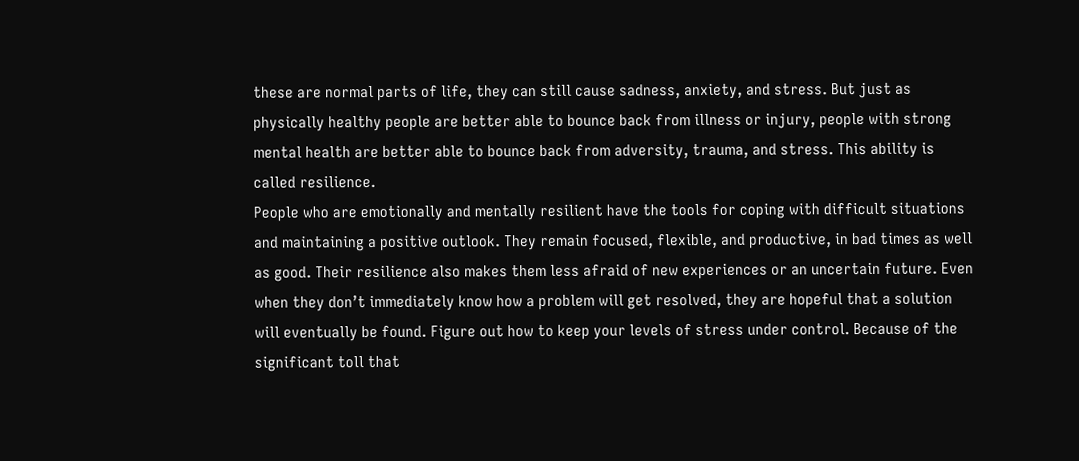these are normal parts of life, they can still cause sadness, anxiety, and stress. But just as physically healthy people are better able to bounce back from illness or injury, people with strong mental health are better able to bounce back from adversity, trauma, and stress. This ability is called resilience.
People who are emotionally and mentally resilient have the tools for coping with difficult situations and maintaining a positive outlook. They remain focused, flexible, and productive, in bad times as well as good. Their resilience also makes them less afraid of new experiences or an uncertain future. Even when they don’t immediately know how a problem will get resolved, they are hopeful that a solution will eventually be found. Figure out how to keep your levels of stress under control. Because of the significant toll that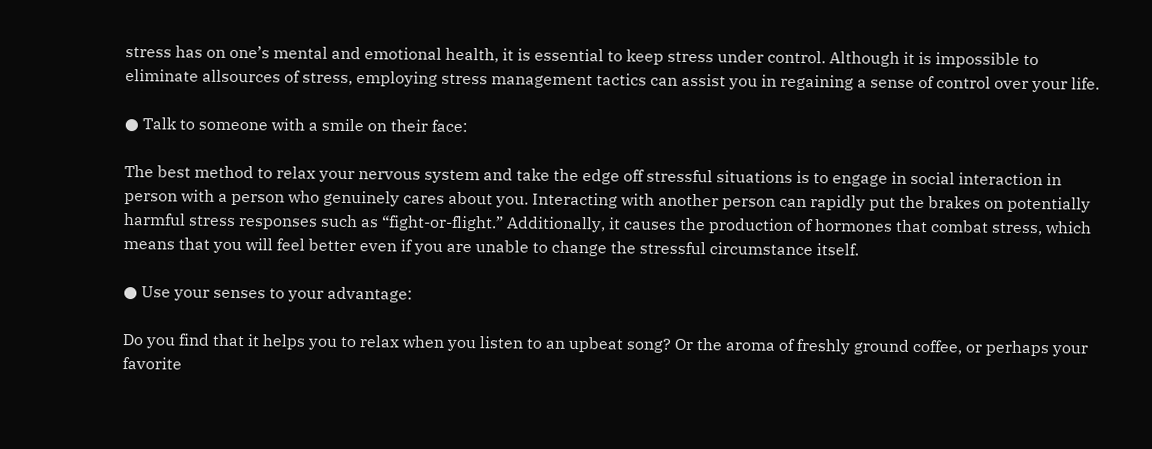stress has on one’s mental and emotional health, it is essential to keep stress under control. Although it is impossible to eliminate allsources of stress, employing stress management tactics can assist you in regaining a sense of control over your life.

● Talk to someone with a smile on their face:

The best method to relax your nervous system and take the edge off stressful situations is to engage in social interaction in person with a person who genuinely cares about you. Interacting with another person can rapidly put the brakes on potentially harmful stress responses such as “fight-or-flight.” Additionally, it causes the production of hormones that combat stress, which means that you will feel better even if you are unable to change the stressful circumstance itself.

● Use your senses to your advantage:

Do you find that it helps you to relax when you listen to an upbeat song? Or the aroma of freshly ground coffee, or perhaps your favorite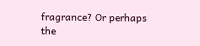fragrance? Or perhaps the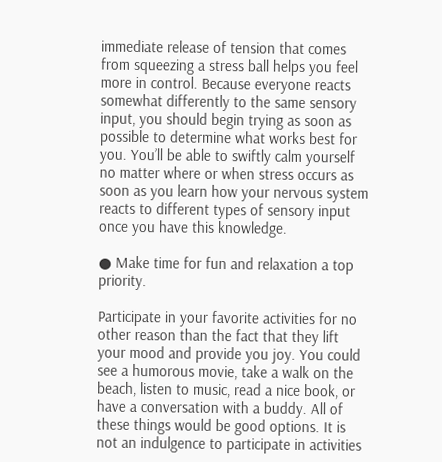immediate release of tension that comes from squeezing a stress ball helps you feel more in control. Because everyone reacts somewhat differently to the same sensory input, you should begin trying as soon as possible to determine what works best for you. You’ll be able to swiftly calm yourself no matter where or when stress occurs as soon as you learn how your nervous system reacts to different types of sensory input once you have this knowledge.

● Make time for fun and relaxation a top priority.

Participate in your favorite activities for no other reason than the fact that they lift your mood and provide you joy. You could see a humorous movie, take a walk on the beach, listen to music, read a nice book, or have a conversation with a buddy. All of these things would be good options. It is not an indulgence to participate in activities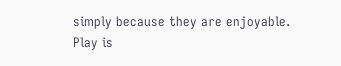simply because they are enjoyable. Play is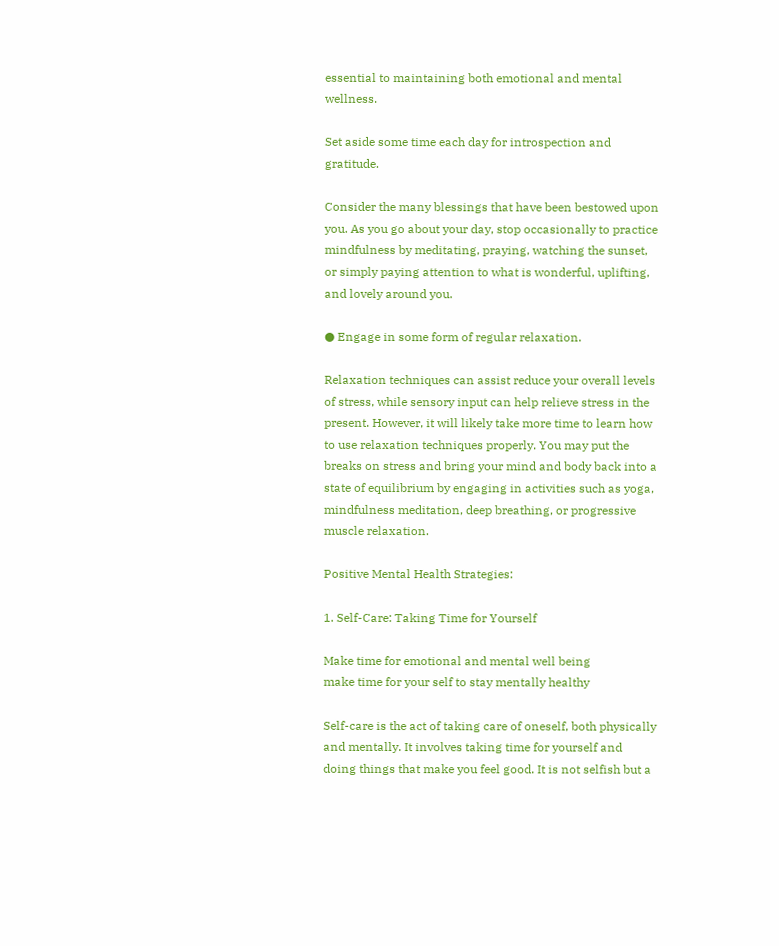essential to maintaining both emotional and mental wellness.

Set aside some time each day for introspection and gratitude.

Consider the many blessings that have been bestowed upon you. As you go about your day, stop occasionally to practice mindfulness by meditating, praying, watching the sunset, or simply paying attention to what is wonderful, uplifting, and lovely around you.

● Engage in some form of regular relaxation.

Relaxation techniques can assist reduce your overall levels of stress, while sensory input can help relieve stress in the present. However, it will likely take more time to learn how to use relaxation techniques properly. You may put the breaks on stress and bring your mind and body back into a state of equilibrium by engaging in activities such as yoga, mindfulness meditation, deep breathing, or progressive muscle relaxation.

Positive Mental Health Strategies:

1. Self-Care: Taking Time for Yourself

Make time for emotional and mental well being
make time for your self to stay mentally healthy

Self-care is the act of taking care of oneself, both physically and mentally. It involves taking time for yourself and doing things that make you feel good. It is not selfish but a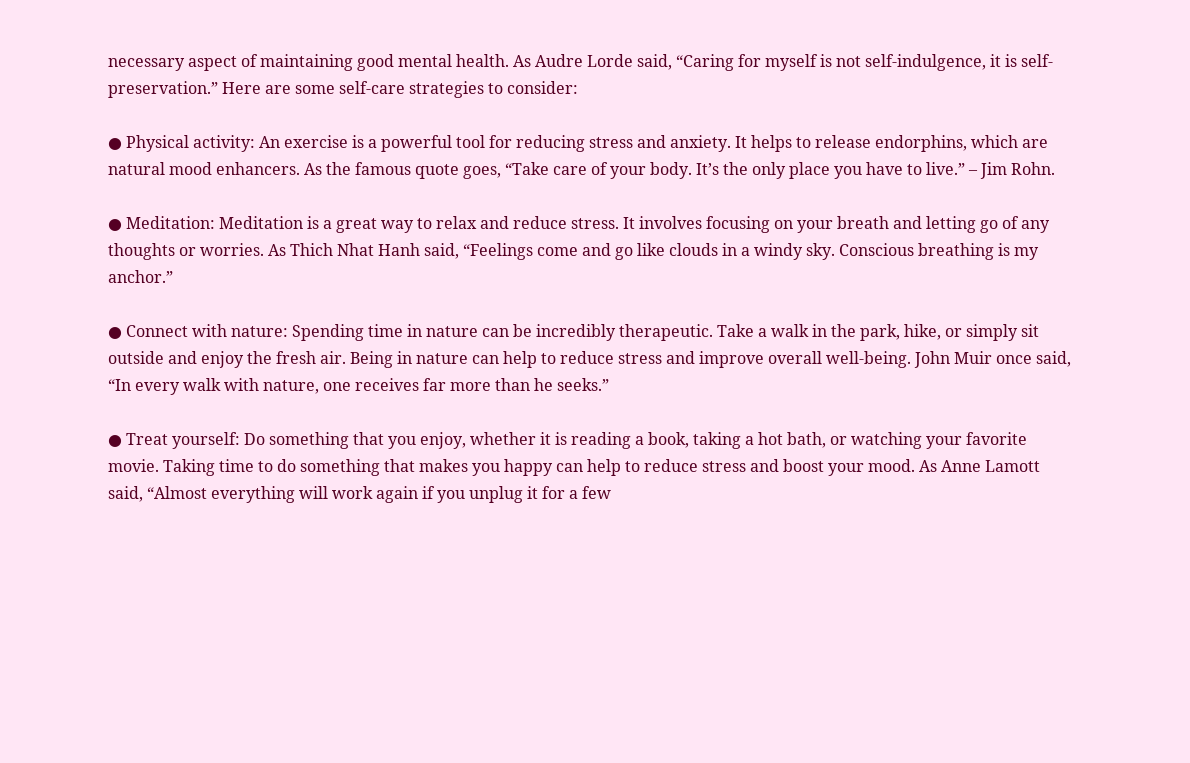necessary aspect of maintaining good mental health. As Audre Lorde said, “Caring for myself is not self-indulgence, it is self-preservation.” Here are some self-care strategies to consider:

● Physical activity: An exercise is a powerful tool for reducing stress and anxiety. It helps to release endorphins, which are natural mood enhancers. As the famous quote goes, “Take care of your body. It’s the only place you have to live.” – Jim Rohn.

● Meditation: Meditation is a great way to relax and reduce stress. It involves focusing on your breath and letting go of any thoughts or worries. As Thich Nhat Hanh said, “Feelings come and go like clouds in a windy sky. Conscious breathing is my anchor.”

● Connect with nature: Spending time in nature can be incredibly therapeutic. Take a walk in the park, hike, or simply sit outside and enjoy the fresh air. Being in nature can help to reduce stress and improve overall well-being. John Muir once said, “In every walk with nature, one receives far more than he seeks.”

● Treat yourself: Do something that you enjoy, whether it is reading a book, taking a hot bath, or watching your favorite movie. Taking time to do something that makes you happy can help to reduce stress and boost your mood. As Anne Lamott said, “Almost everything will work again if you unplug it for a few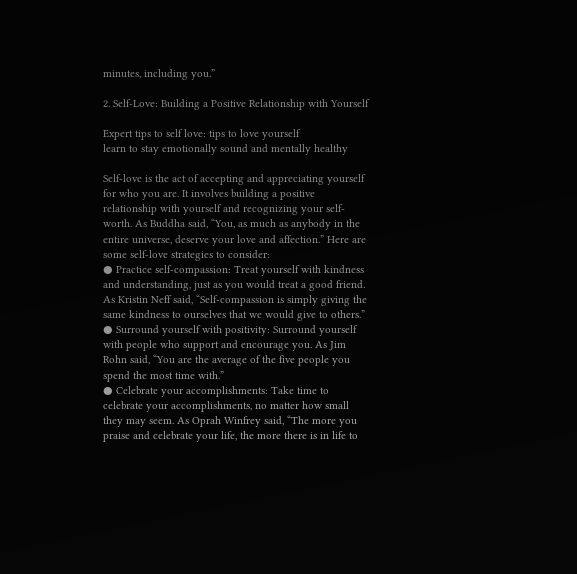minutes, including you.”

2. Self-Love: Building a Positive Relationship with Yourself

Expert tips to self love: tips to love yourself
learn to stay emotionally sound and mentally healthy

Self-love is the act of accepting and appreciating yourself for who you are. It involves building a positive relationship with yourself and recognizing your self-worth. As Buddha said, “You, as much as anybody in the entire universe, deserve your love and affection.” Here are some self-love strategies to consider:
● Practice self-compassion: Treat yourself with kindness and understanding, just as you would treat a good friend. As Kristin Neff said, “Self-compassion is simply giving the same kindness to ourselves that we would give to others.”
● Surround yourself with positivity: Surround yourself with people who support and encourage you. As Jim Rohn said, “You are the average of the five people you spend the most time with.”
● Celebrate your accomplishments: Take time to celebrate your accomplishments, no matter how small they may seem. As Oprah Winfrey said, “The more you praise and celebrate your life, the more there is in life to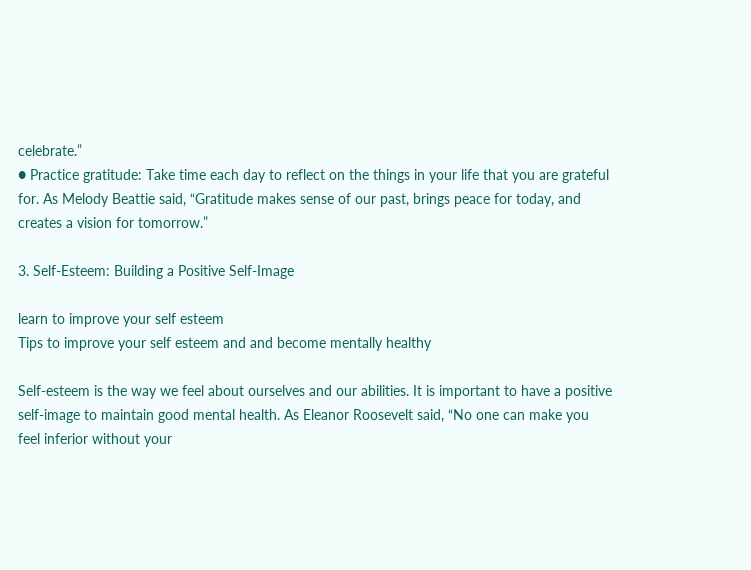celebrate.”
● Practice gratitude: Take time each day to reflect on the things in your life that you are grateful for. As Melody Beattie said, “Gratitude makes sense of our past, brings peace for today, and creates a vision for tomorrow.”

3. Self-Esteem: Building a Positive Self-Image

learn to improve your self esteem
Tips to improve your self esteem and and become mentally healthy

Self-esteem is the way we feel about ourselves and our abilities. It is important to have a positive self-image to maintain good mental health. As Eleanor Roosevelt said, “No one can make you feel inferior without your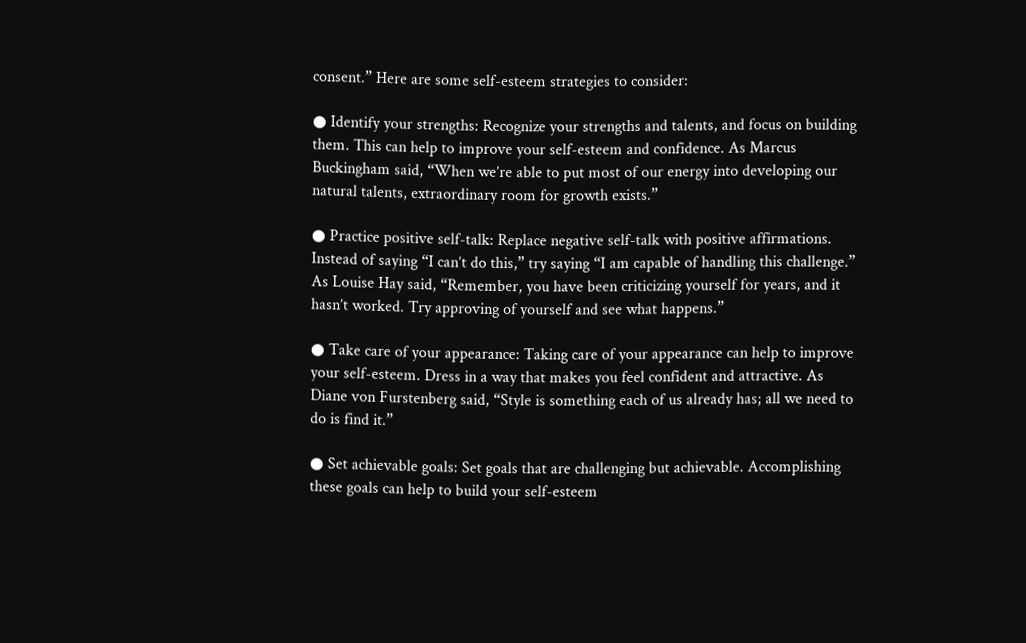consent.” Here are some self-esteem strategies to consider:

● Identify your strengths: Recognize your strengths and talents, and focus on building them. This can help to improve your self-esteem and confidence. As Marcus Buckingham said, “When we’re able to put most of our energy into developing our natural talents, extraordinary room for growth exists.”

● Practice positive self-talk: Replace negative self-talk with positive affirmations. Instead of saying “I can’t do this,” try saying “I am capable of handling this challenge.” As Louise Hay said, “Remember, you have been criticizing yourself for years, and it hasn’t worked. Try approving of yourself and see what happens.”

● Take care of your appearance: Taking care of your appearance can help to improve your self-esteem. Dress in a way that makes you feel confident and attractive. As Diane von Furstenberg said, “Style is something each of us already has; all we need to do is find it.”

● Set achievable goals: Set goals that are challenging but achievable. Accomplishing these goals can help to build your self-esteem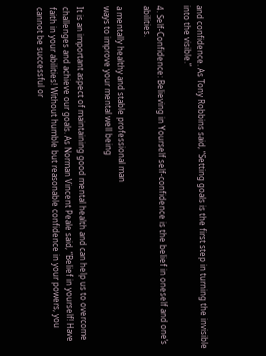and confidence. As Tony Robbins said, “Setting goals is the first step in turning the invisible into the visible.”

4. Self-Confidence: Believing in Yourself self-confidence is the belief in oneself and one’s abilities.

a mentally healthy and stable professional man
ways to improve your mental well being

It is an important aspect of maintaining good mental health and can help us to overcome challenges and achieve our goals. As Norman Vincent Peale said, “Belief in yourself! Have faith in your abilities! Without humble but reasonable confidence in your powers, you cannot be successful or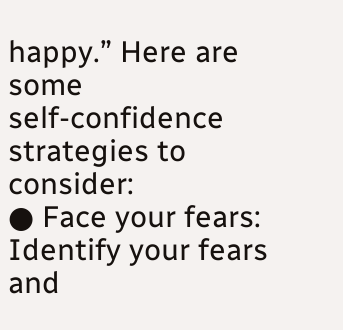happy.” Here are some
self-confidence strategies to consider:
● Face your fears: Identify your fears and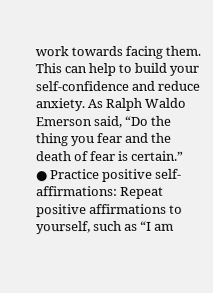work towards facing them. This can help to build your
self-confidence and reduce anxiety. As Ralph Waldo Emerson said, “Do the thing you fear and the death of fear is certain.”
● Practice positive self-affirmations: Repeat positive affirmations to yourself, such as “I am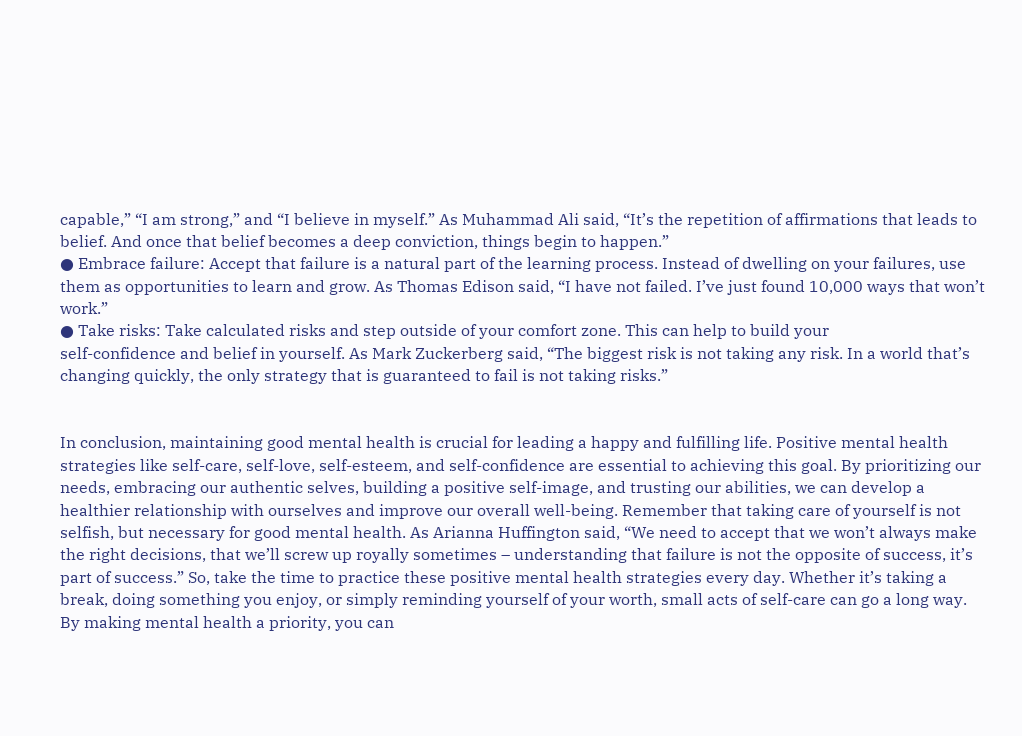capable,” “I am strong,” and “I believe in myself.” As Muhammad Ali said, “It’s the repetition of affirmations that leads to belief. And once that belief becomes a deep conviction, things begin to happen.”
● Embrace failure: Accept that failure is a natural part of the learning process. Instead of dwelling on your failures, use them as opportunities to learn and grow. As Thomas Edison said, “I have not failed. I’ve just found 10,000 ways that won’t work.”
● Take risks: Take calculated risks and step outside of your comfort zone. This can help to build your
self-confidence and belief in yourself. As Mark Zuckerberg said, “The biggest risk is not taking any risk. In a world that’s changing quickly, the only strategy that is guaranteed to fail is not taking risks.”


In conclusion, maintaining good mental health is crucial for leading a happy and fulfilling life. Positive mental health strategies like self-care, self-love, self-esteem, and self-confidence are essential to achieving this goal. By prioritizing our needs, embracing our authentic selves, building a positive self-image, and trusting our abilities, we can develop a healthier relationship with ourselves and improve our overall well-being. Remember that taking care of yourself is not selfish, but necessary for good mental health. As Arianna Huffington said, “We need to accept that we won’t always make the right decisions, that we’ll screw up royally sometimes – understanding that failure is not the opposite of success, it’s part of success.” So, take the time to practice these positive mental health strategies every day. Whether it’s taking a break, doing something you enjoy, or simply reminding yourself of your worth, small acts of self-care can go a long way. By making mental health a priority, you can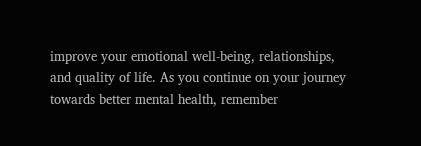improve your emotional well-being, relationships, and quality of life. As you continue on your journey towards better mental health, remember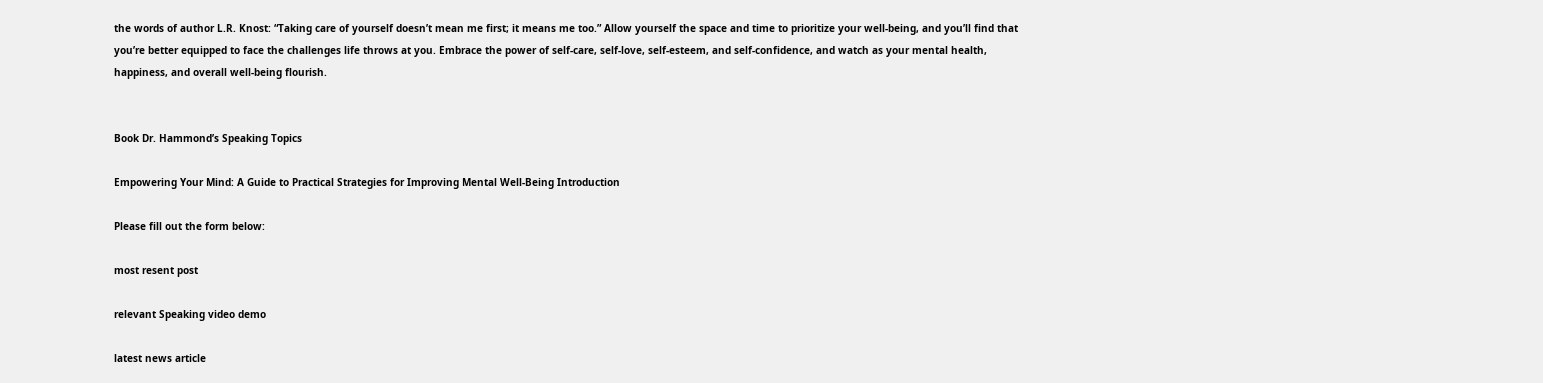the words of author L.R. Knost: “Taking care of yourself doesn’t mean me first; it means me too.” Allow yourself the space and time to prioritize your well-being, and you’ll find that you’re better equipped to face the challenges life throws at you. Embrace the power of self-care, self-love, self-esteem, and self-confidence, and watch as your mental health, happiness, and overall well-being flourish.


Book Dr. Hammond’s Speaking Topics

Empowering Your Mind: A Guide to Practical Strategies for Improving Mental Well-Being Introduction

Please fill out the form below:

most resent post

relevant Speaking video demo

latest news article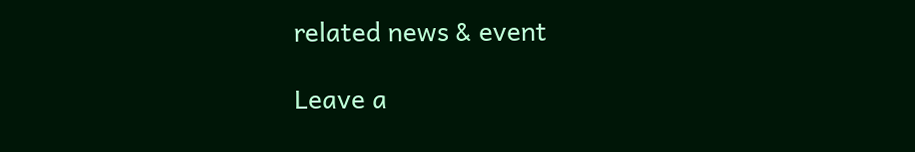related news & event

Leave a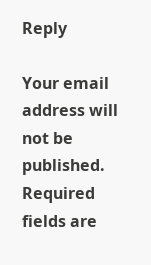Reply

Your email address will not be published. Required fields are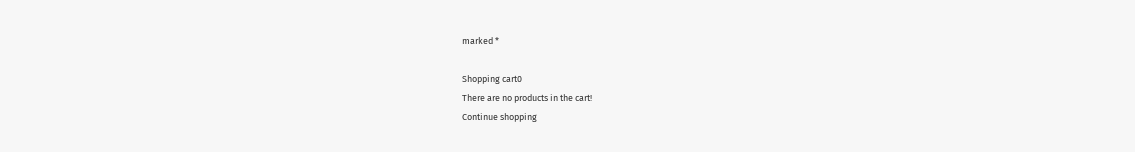marked *

Shopping cart0
There are no products in the cart!
Continue shopping